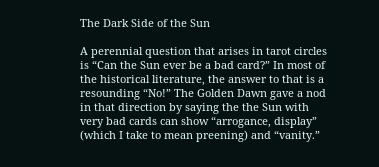The Dark Side of the Sun

A perennial question that arises in tarot circles is “Can the Sun ever be a bad card?” In most of the historical literature, the answer to that is a resounding “No!” The Golden Dawn gave a nod in that direction by saying the the Sun with very bad cards can show “arrogance, display” (which I take to mean preening) and “vanity.”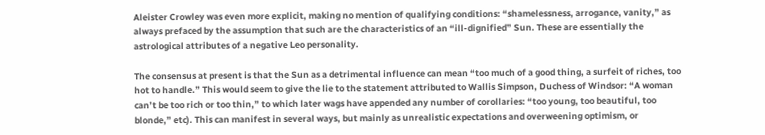Aleister Crowley was even more explicit, making no mention of qualifying conditions: “shamelessness, arrogance, vanity,” as always prefaced by the assumption that such are the characteristics of an “ill-dignified” Sun. These are essentially the astrological attributes of a negative Leo personality.

The consensus at present is that the Sun as a detrimental influence can mean “too much of a good thing, a surfeit of riches, too hot to handle.” This would seem to give the lie to the statement attributed to Wallis Simpson, Duchess of Windsor: “A woman can’t be too rich or too thin,” to which later wags have appended any number of corollaries: “too young, too beautiful, too blonde,” etc). This can manifest in several ways, but mainly as unrealistic expectations and overweening optimism, or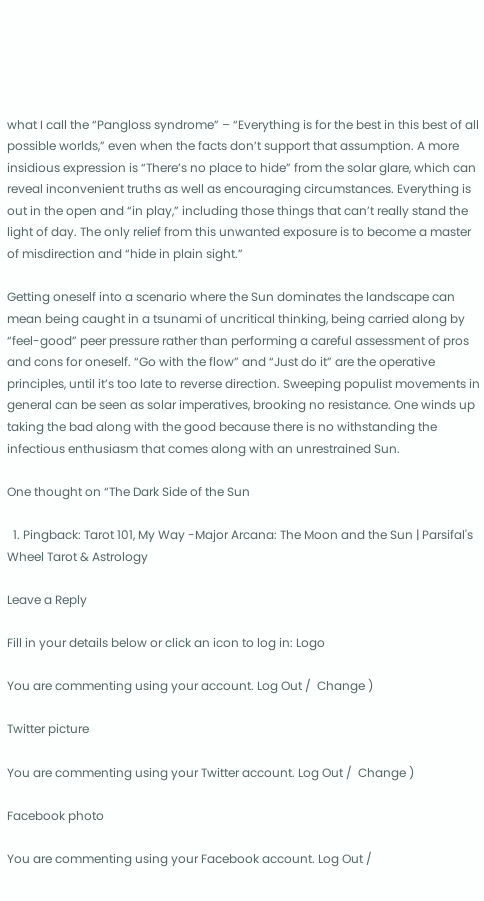what I call the “Pangloss syndrome” – “Everything is for the best in this best of all possible worlds,” even when the facts don’t support that assumption. A more insidious expression is “There’s no place to hide” from the solar glare, which can reveal inconvenient truths as well as encouraging circumstances. Everything is out in the open and “in play,” including those things that can’t really stand the light of day. The only relief from this unwanted exposure is to become a master of misdirection and “hide in plain sight.”

Getting oneself into a scenario where the Sun dominates the landscape can mean being caught in a tsunami of uncritical thinking, being carried along by “feel-good” peer pressure rather than performing a careful assessment of pros and cons for oneself. “Go with the flow” and “Just do it” are the operative principles, until it’s too late to reverse direction. Sweeping populist movements in general can be seen as solar imperatives, brooking no resistance. One winds up taking the bad along with the good because there is no withstanding the infectious enthusiasm that comes along with an unrestrained Sun.

One thought on “The Dark Side of the Sun

  1. Pingback: Tarot 101, My Way -Major Arcana: The Moon and the Sun | Parsifal's Wheel Tarot & Astrology

Leave a Reply

Fill in your details below or click an icon to log in: Logo

You are commenting using your account. Log Out /  Change )

Twitter picture

You are commenting using your Twitter account. Log Out /  Change )

Facebook photo

You are commenting using your Facebook account. Log Out /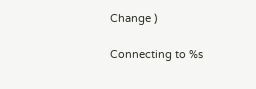Change )

Connecting to %s